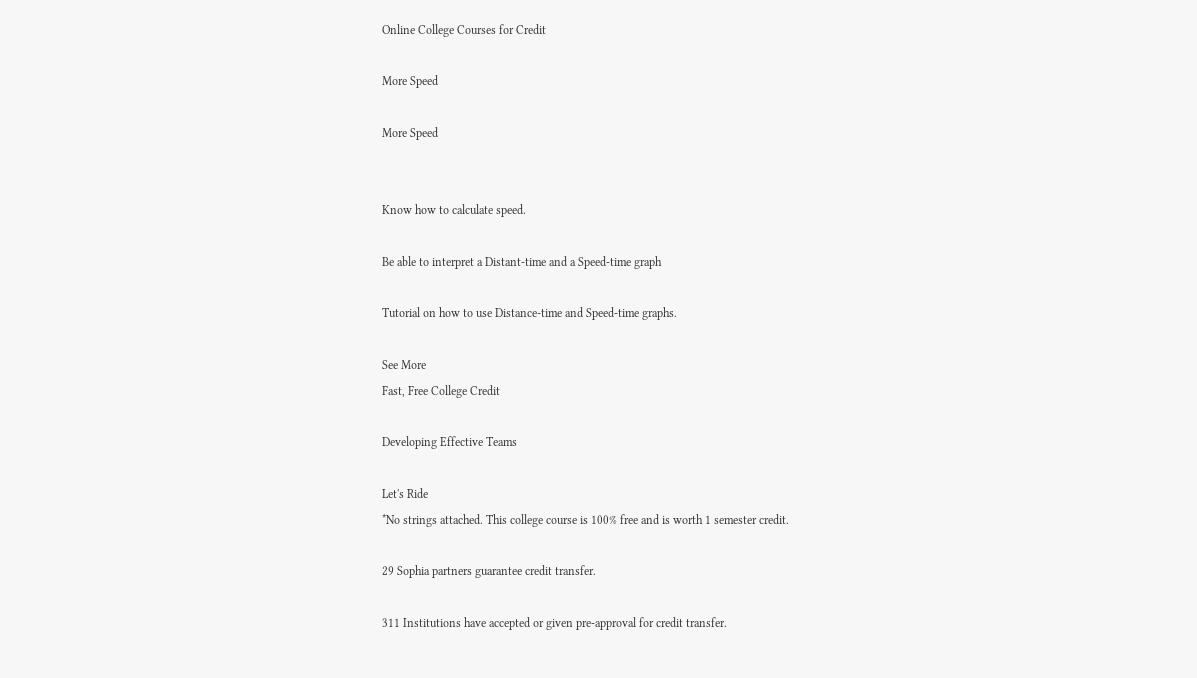Online College Courses for Credit

More Speed

More Speed


Know how to calculate speed.

Be able to interpret a Distant-time and a Speed-time graph

Tutorial on how to use Distance-time and Speed-time graphs.

See More
Fast, Free College Credit

Developing Effective Teams

Let's Ride
*No strings attached. This college course is 100% free and is worth 1 semester credit.

29 Sophia partners guarantee credit transfer.

311 Institutions have accepted or given pre-approval for credit transfer.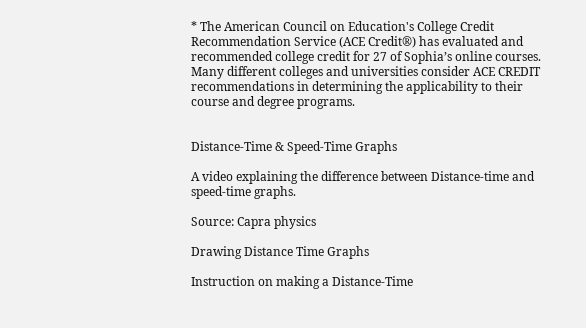* The American Council on Education's College Credit Recommendation Service (ACE Credit®) has evaluated and recommended college credit for 27 of Sophia’s online courses. Many different colleges and universities consider ACE CREDIT recommendations in determining the applicability to their course and degree programs.


Distance-Time & Speed-Time Graphs

A video explaining the difference between Distance-time and speed-time graphs.

Source: Capra physics

Drawing Distance Time Graphs

Instruction on making a Distance-Time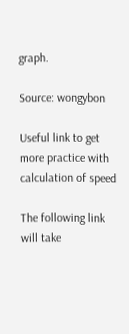graph.

Source: wongybon

Useful link to get more practice with calculation of speed

The following link will take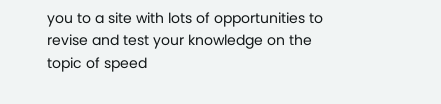you to a site with lots of opportunities to revise and test your knowledge on the topic of speed